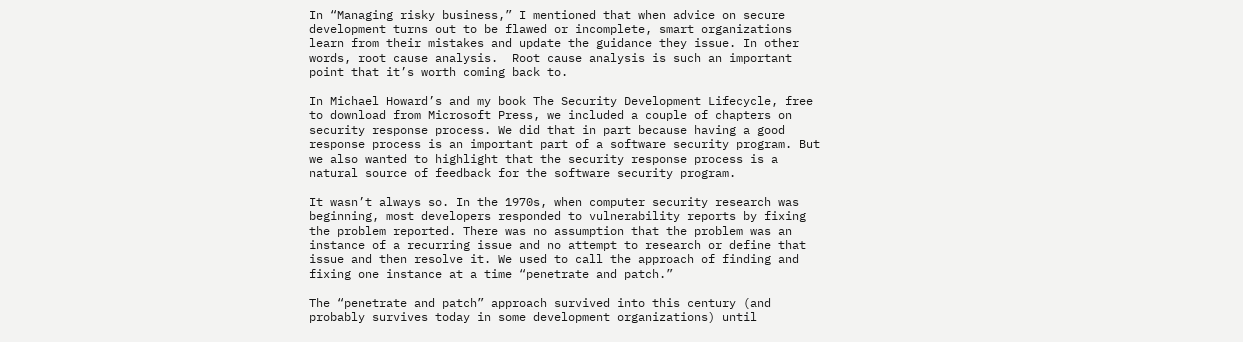In “Managing risky business,” I mentioned that when advice on secure development turns out to be flawed or incomplete, smart organizations learn from their mistakes and update the guidance they issue. In other words, root cause analysis.  Root cause analysis is such an important point that it’s worth coming back to.

In Michael Howard’s and my book The Security Development Lifecycle, free to download from Microsoft Press, we included a couple of chapters on security response process. We did that in part because having a good response process is an important part of a software security program. But we also wanted to highlight that the security response process is a natural source of feedback for the software security program.

It wasn’t always so. In the 1970s, when computer security research was beginning, most developers responded to vulnerability reports by fixing the problem reported. There was no assumption that the problem was an instance of a recurring issue and no attempt to research or define that issue and then resolve it. We used to call the approach of finding and fixing one instance at a time “penetrate and patch.”

The “penetrate and patch” approach survived into this century (and probably survives today in some development organizations) until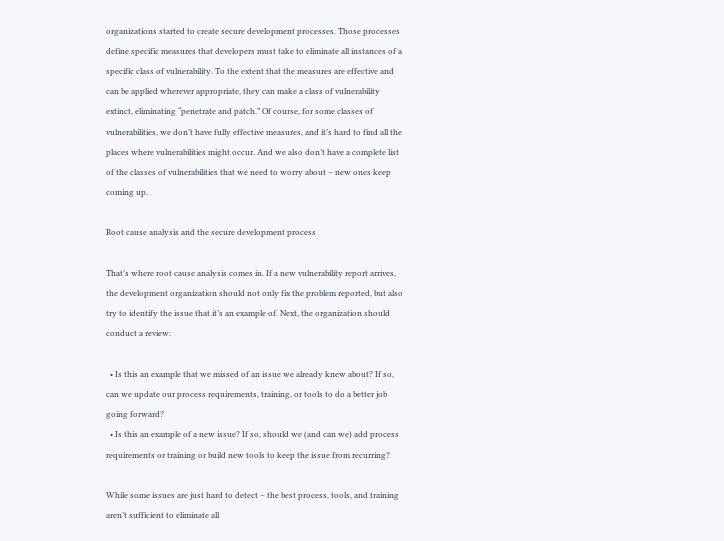organizations started to create secure development processes. Those processes define specific measures that developers must take to eliminate all instances of a specific class of vulnerability. To the extent that the measures are effective and can be applied wherever appropriate, they can make a class of vulnerability extinct, eliminating “penetrate and patch.” Of course, for some classes of vulnerabilities, we don’t have fully effective measures, and it’s hard to find all the places where vulnerabilities might occur. And we also don’t have a complete list of the classes of vulnerabilities that we need to worry about – new ones keep coming up.

Root cause analysis and the secure development process

That’s where root cause analysis comes in. If a new vulnerability report arrives, the development organization should not only fix the problem reported, but also try to identify the issue that it’s an example of. Next, the organization should conduct a review:

  • Is this an example that we missed of an issue we already knew about? If so, can we update our process requirements, training, or tools to do a better job going forward?
  • Is this an example of a new issue? If so, should we (and can we) add process requirements or training or build new tools to keep the issue from recurring?

While some issues are just hard to detect – the best process, tools, and training aren’t sufficient to eliminate all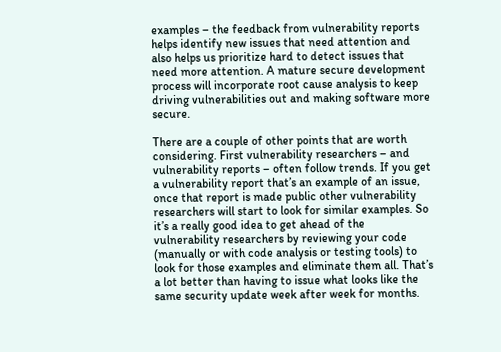examples – the feedback from vulnerability reports helps identify new issues that need attention and also helps us prioritize hard to detect issues that need more attention. A mature secure development process will incorporate root cause analysis to keep driving vulnerabilities out and making software more secure.

There are a couple of other points that are worth considering. First vulnerability researchers – and vulnerability reports – often follow trends. If you get a vulnerability report that’s an example of an issue, once that report is made public other vulnerability researchers will start to look for similar examples. So it’s a really good idea to get ahead of the vulnerability researchers by reviewing your code (manually or with code analysis or testing tools) to look for those examples and eliminate them all. That’s a lot better than having to issue what looks like the same security update week after week for months.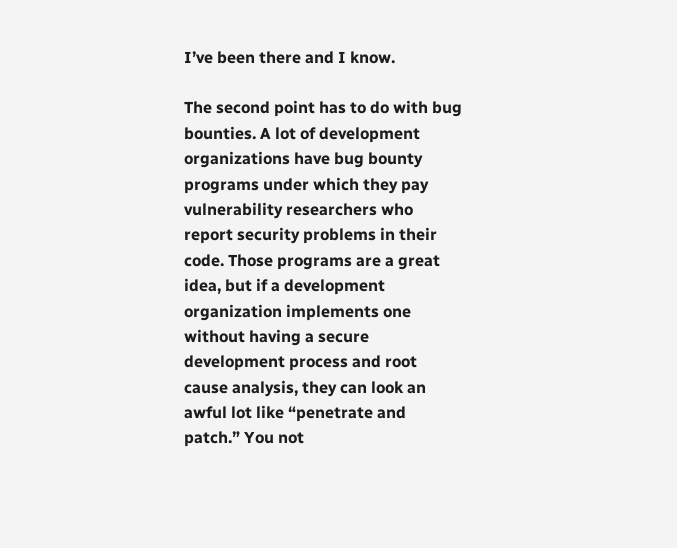I’ve been there and I know.

The second point has to do with bug bounties. A lot of development organizations have bug bounty programs under which they pay vulnerability researchers who report security problems in their code. Those programs are a great idea, but if a development organization implements one without having a secure development process and root cause analysis, they can look an awful lot like “penetrate and patch.” You not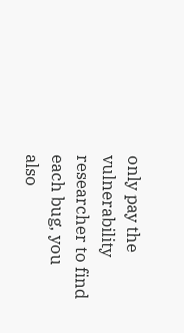only pay the vulnerability researcher to find each bug, you also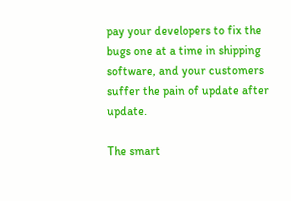pay your developers to fix the bugs one at a time in shipping software, and your customers suffer the pain of update after update.

The smart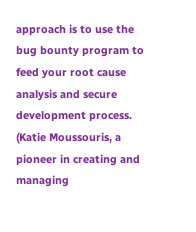approach is to use the bug bounty program to feed your root cause analysis and secure development process. (Katie Moussouris, a pioneer in creating and managing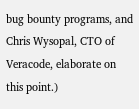bug bounty programs, and Chris Wysopal, CTO of Veracode, elaborate on this point.)